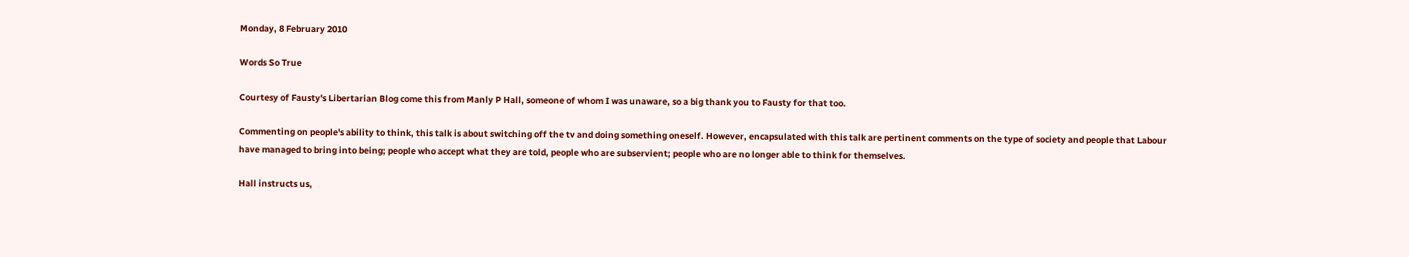Monday, 8 February 2010

Words So True

Courtesy of Fausty's Libertarian Blog come this from Manly P Hall, someone of whom I was unaware, so a big thank you to Fausty for that too.

Commenting on people's ability to think, this talk is about switching off the tv and doing something oneself. However, encapsulated with this talk are pertinent comments on the type of society and people that Labour have managed to bring into being; people who accept what they are told, people who are subservient; people who are no longer able to think for themselves.

Hall instructs us,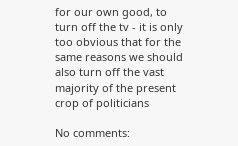for our own good, to turn off the tv - it is only too obvious that for the same reasons we should also turn off the vast majority of the present crop of politicians

No comments: